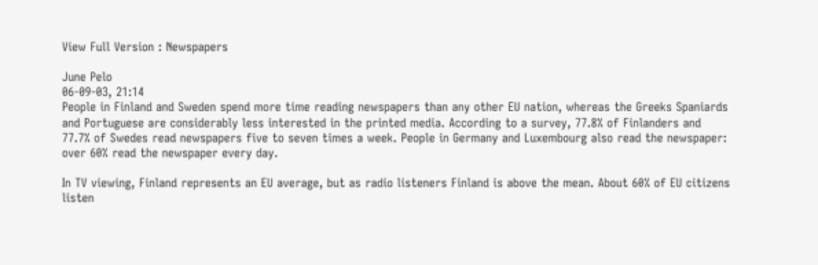View Full Version : Newspapers

June Pelo
06-09-03, 21:14
People in Finland and Sweden spend more time reading newspapers than any other EU nation, whereas the Greeks Spaniards and Portuguese are considerably less interested in the printed media. According to a survey, 77.8% of Finlanders and 77.7% of Swedes read newspapers five to seven times a week. People in Germany and Luxembourg also read the newspaper: over 60% read the newspaper every day.

In TV viewing, Finland represents an EU average, but as radio listeners Finland is above the mean. About 60% of EU citizens listen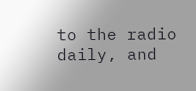to the radio daily, and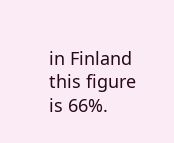in Finland this figure is 66%.